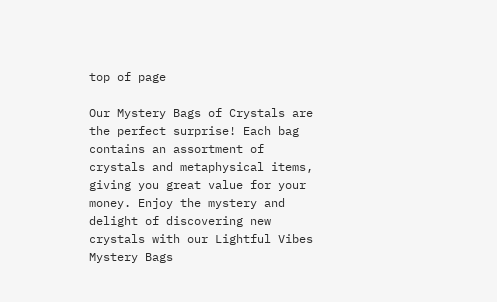top of page

Our Mystery Bags of Crystals are the perfect surprise! Each bag contains an assortment of crystals and metaphysical items, giving you great value for your money. Enjoy the mystery and delight of discovering new crystals with our Lightful Vibes Mystery Bags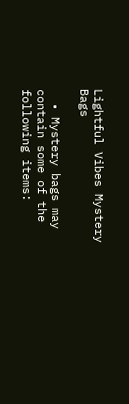Lightful Vibes Mystery Bags

  • Mystery bags may contain some of the following items: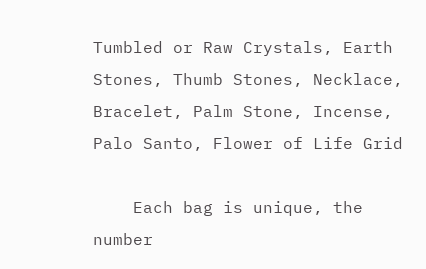Tumbled or Raw Crystals, Earth Stones, Thumb Stones, Necklace, Bracelet, Palm Stone, Incense, Palo Santo, Flower of Life Grid

    Each bag is unique, the number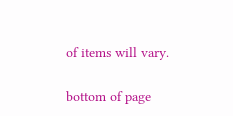of items will vary.

bottom of page